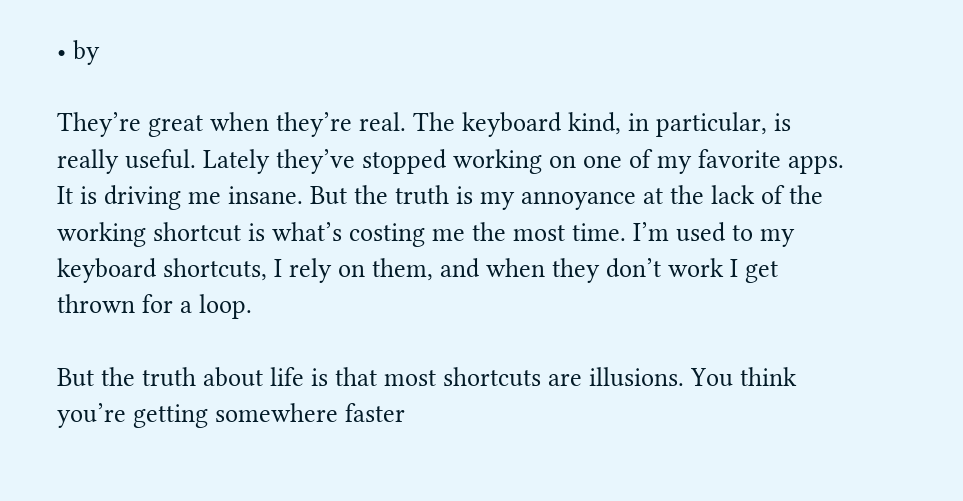• by

They’re great when they’re real. The keyboard kind, in particular, is really useful. Lately they’ve stopped working on one of my favorite apps. It is driving me insane. But the truth is my annoyance at the lack of the working shortcut is what’s costing me the most time. I’m used to my keyboard shortcuts, I rely on them, and when they don’t work I get thrown for a loop.

But the truth about life is that most shortcuts are illusions. You think you’re getting somewhere faster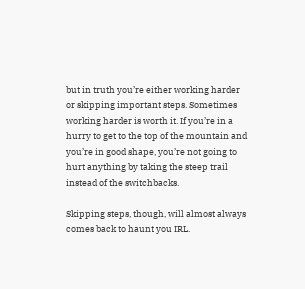but in truth you’re either working harder or skipping important steps. Sometimes working harder is worth it. If you’re in a hurry to get to the top of the mountain and you’re in good shape, you’re not going to hurt anything by taking the steep trail instead of the switchbacks.

Skipping steps, though, will almost always comes back to haunt you IRL.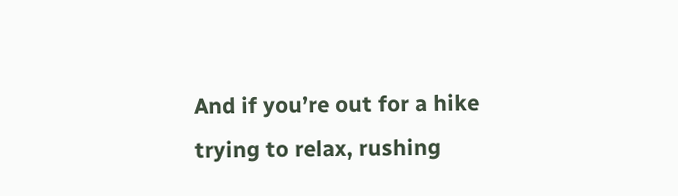And if you’re out for a hike trying to relax, rushing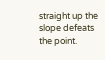straight up the slope defeats the point.